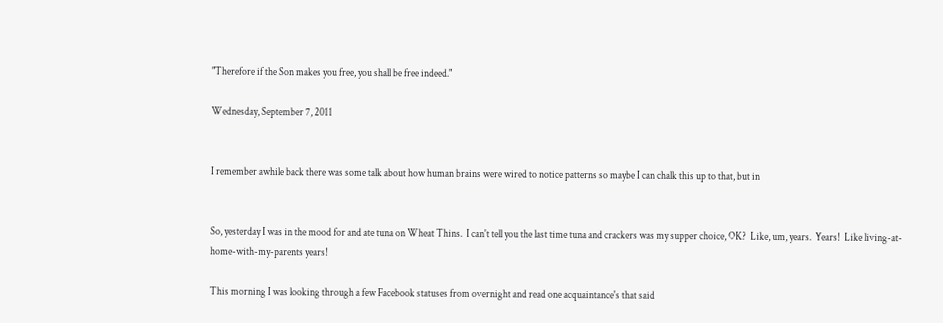"Therefore if the Son makes you free, you shall be free indeed."

Wednesday, September 7, 2011


I remember awhile back there was some talk about how human brains were wired to notice patterns so maybe I can chalk this up to that, but in


So, yesterday I was in the mood for and ate tuna on Wheat Thins.  I can't tell you the last time tuna and crackers was my supper choice, OK?  Like, um, years.  Years!  Like living-at-home-with-my-parents years!

This morning I was looking through a few Facebook statuses from overnight and read one acquaintance's that said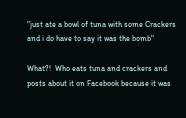"just ate a bowl of tuna with some Crackers and i do have to say it was the bomb"

What?!  Who eats tuna and crackers and posts about it on Facebook because it was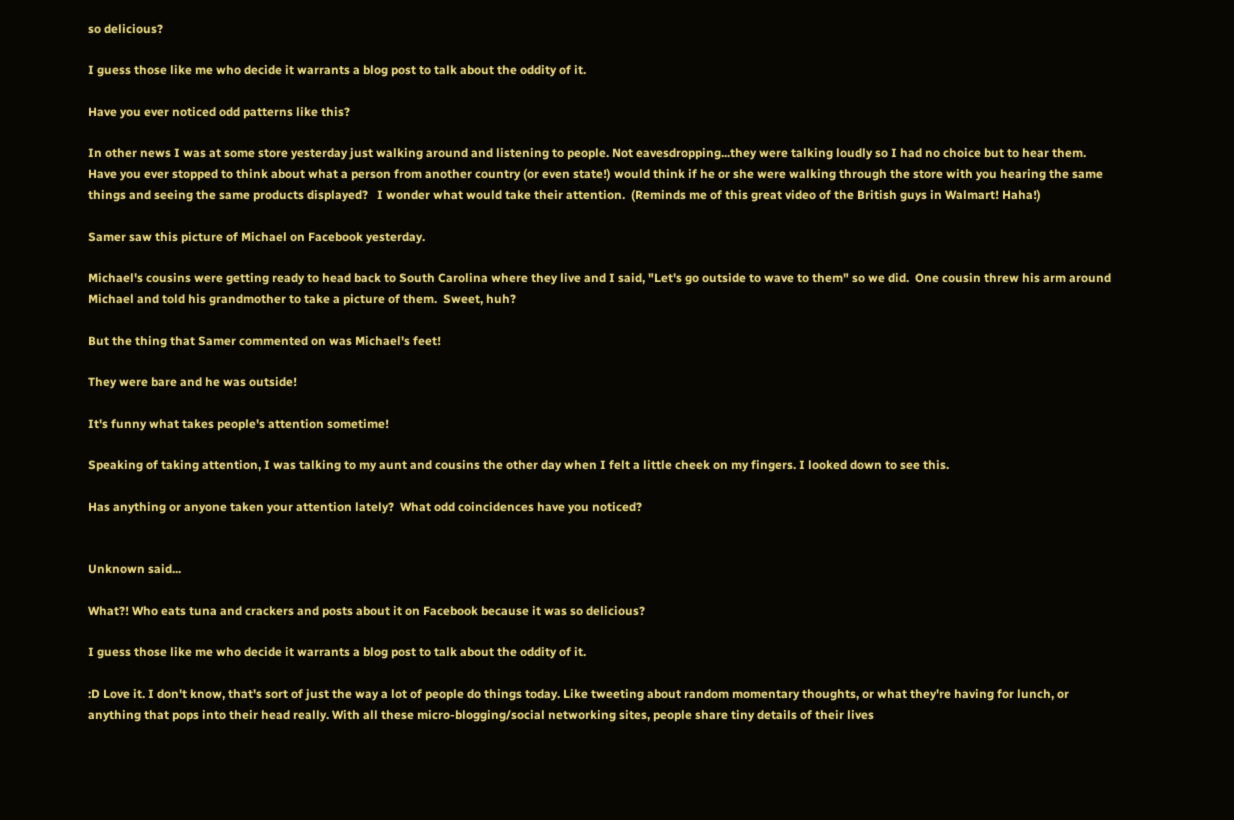so delicious?

I guess those like me who decide it warrants a blog post to talk about the oddity of it.

Have you ever noticed odd patterns like this?

In other news I was at some store yesterday just walking around and listening to people. Not eavesdropping...they were talking loudly so I had no choice but to hear them. Have you ever stopped to think about what a person from another country (or even state!) would think if he or she were walking through the store with you hearing the same things and seeing the same products displayed?   I wonder what would take their attention.  (Reminds me of this great video of the British guys in Walmart! Haha!)

Samer saw this picture of Michael on Facebook yesterday.

Michael's cousins were getting ready to head back to South Carolina where they live and I said, "Let's go outside to wave to them" so we did.  One cousin threw his arm around Michael and told his grandmother to take a picture of them.  Sweet, huh?

But the thing that Samer commented on was Michael's feet!

They were bare and he was outside!

It's funny what takes people's attention sometime!

Speaking of taking attention, I was talking to my aunt and cousins the other day when I felt a little cheek on my fingers. I looked down to see this.

Has anything or anyone taken your attention lately?  What odd coincidences have you noticed?


Unknown said...

What?! Who eats tuna and crackers and posts about it on Facebook because it was so delicious?

I guess those like me who decide it warrants a blog post to talk about the oddity of it.

:D Love it. I don't know, that's sort of just the way a lot of people do things today. Like tweeting about random momentary thoughts, or what they're having for lunch, or anything that pops into their head really. With all these micro-blogging/social networking sites, people share tiny details of their lives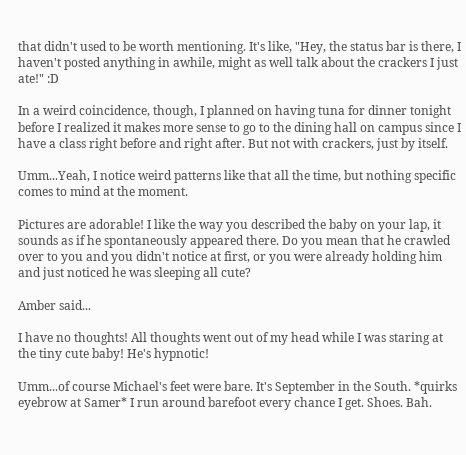that didn't used to be worth mentioning. It's like, "Hey, the status bar is there, I haven't posted anything in awhile, might as well talk about the crackers I just ate!" :D

In a weird coincidence, though, I planned on having tuna for dinner tonight before I realized it makes more sense to go to the dining hall on campus since I have a class right before and right after. But not with crackers, just by itself.

Umm...Yeah, I notice weird patterns like that all the time, but nothing specific comes to mind at the moment.

Pictures are adorable! I like the way you described the baby on your lap, it sounds as if he spontaneously appeared there. Do you mean that he crawled over to you and you didn't notice at first, or you were already holding him and just noticed he was sleeping all cute?

Amber said...

I have no thoughts! All thoughts went out of my head while I was staring at the tiny cute baby! He's hypnotic!

Umm...of course Michael's feet were bare. It's September in the South. *quirks eyebrow at Samer* I run around barefoot every chance I get. Shoes. Bah.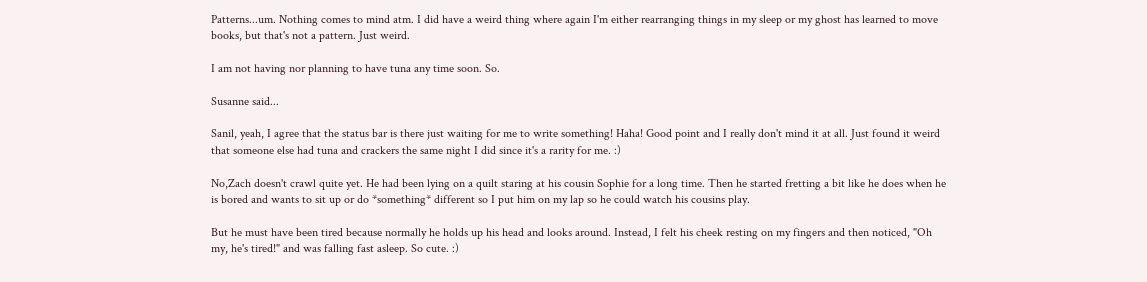Patterns...um. Nothing comes to mind atm. I did have a weird thing where again I'm either rearranging things in my sleep or my ghost has learned to move books, but that's not a pattern. Just weird.

I am not having nor planning to have tuna any time soon. So.

Susanne said...

Sanil, yeah, I agree that the status bar is there just waiting for me to write something! Haha! Good point and I really don't mind it at all. Just found it weird that someone else had tuna and crackers the same night I did since it's a rarity for me. :)

No,Zach doesn't crawl quite yet. He had been lying on a quilt staring at his cousin Sophie for a long time. Then he started fretting a bit like he does when he is bored and wants to sit up or do *something* different so I put him on my lap so he could watch his cousins play.

But he must have been tired because normally he holds up his head and looks around. Instead, I felt his cheek resting on my fingers and then noticed, "Oh my, he's tired!" and was falling fast asleep. So cute. :)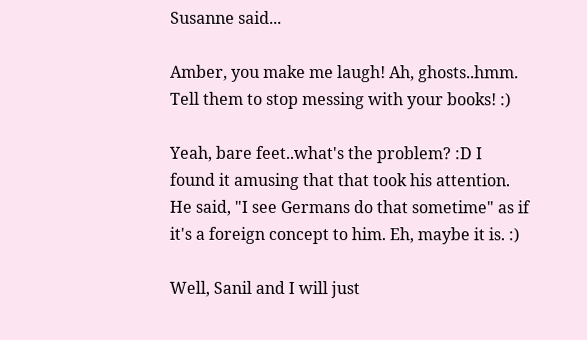Susanne said...

Amber, you make me laugh! Ah, ghosts..hmm. Tell them to stop messing with your books! :)

Yeah, bare feet..what's the problem? :D I found it amusing that that took his attention. He said, "I see Germans do that sometime" as if it's a foreign concept to him. Eh, maybe it is. :)

Well, Sanil and I will just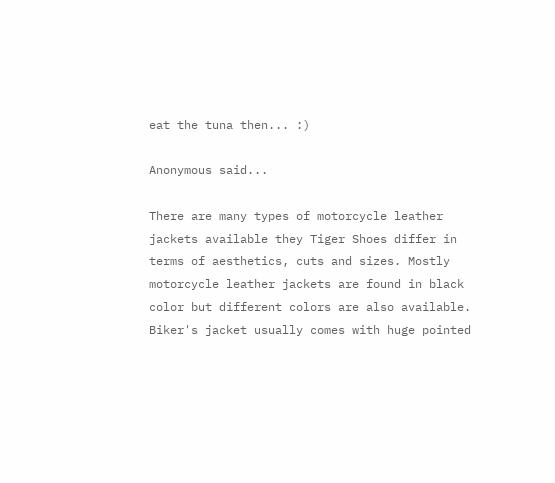eat the tuna then... :)

Anonymous said...

There are many types of motorcycle leather jackets available they Tiger Shoes differ in terms of aesthetics, cuts and sizes. Mostly motorcycle leather jackets are found in black color but different colors are also available. Biker's jacket usually comes with huge pointed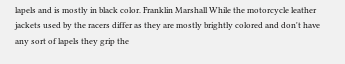lapels and is mostly in black color. Franklin Marshall While the motorcycle leather jackets used by the racers differ as they are mostly brightly colored and don't have any sort of lapels they grip the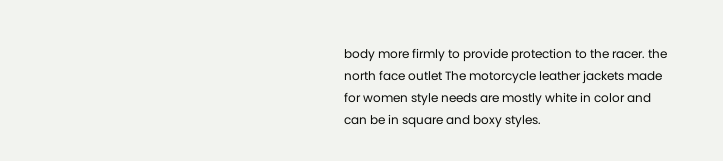body more firmly to provide protection to the racer. the north face outlet The motorcycle leather jackets made for women style needs are mostly white in color and can be in square and boxy styles.